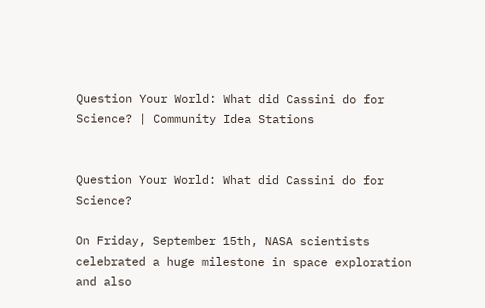Question Your World: What did Cassini do for Science? | Community Idea Stations


Question Your World: What did Cassini do for Science?

On Friday, September 15th, NASA scientists celebrated a huge milestone in space exploration and also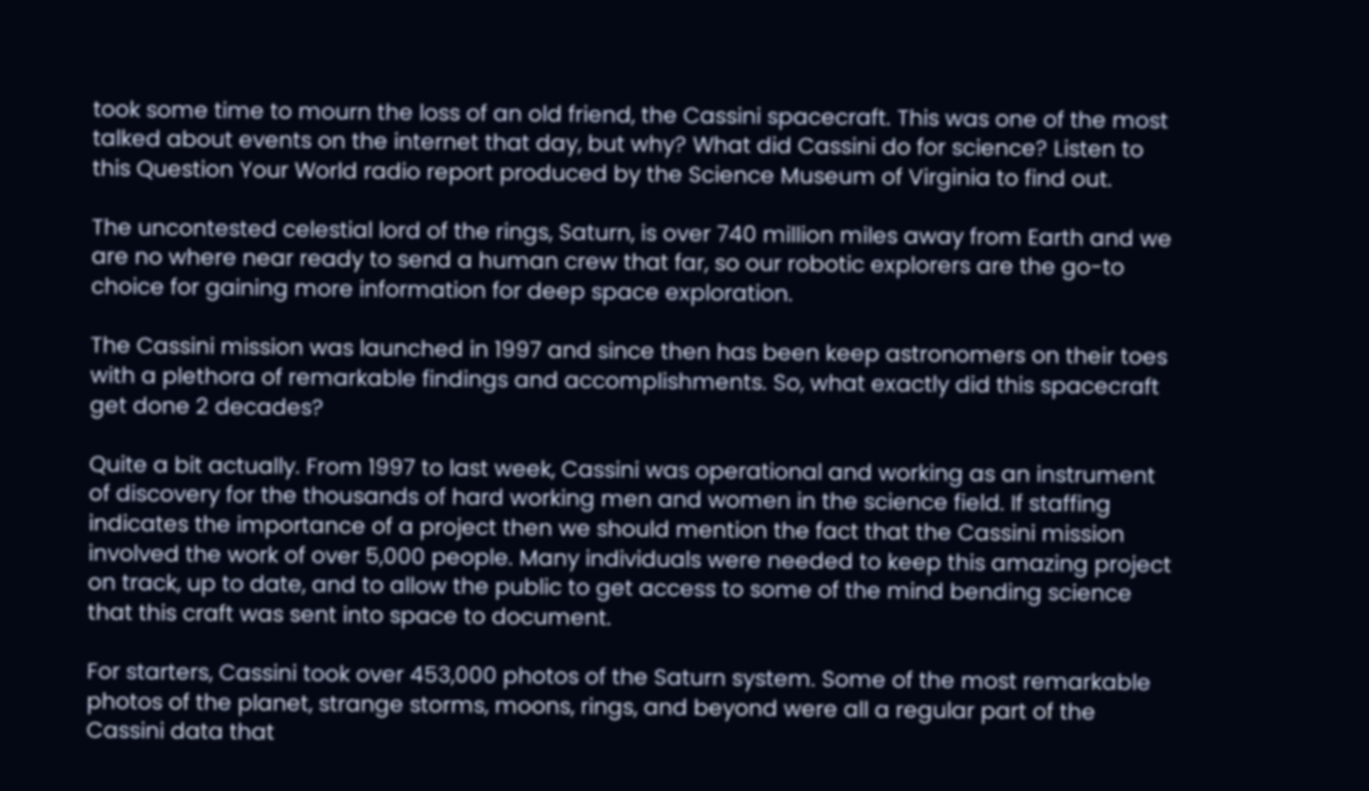took some time to mourn the loss of an old friend, the Cassini spacecraft. This was one of the most talked about events on the internet that day, but why? What did Cassini do for science? Listen to this Question Your World radio report produced by the Science Museum of Virginia to find out.

The uncontested celestial lord of the rings, Saturn, is over 740 million miles away from Earth and we are no where near ready to send a human crew that far, so our robotic explorers are the go-to choice for gaining more information for deep space exploration.

The Cassini mission was launched in 1997 and since then has been keep astronomers on their toes with a plethora of remarkable findings and accomplishments. So, what exactly did this spacecraft get done 2 decades?

Quite a bit actually. From 1997 to last week, Cassini was operational and working as an instrument of discovery for the thousands of hard working men and women in the science field. If staffing indicates the importance of a project then we should mention the fact that the Cassini mission involved the work of over 5,000 people. Many individuals were needed to keep this amazing project on track, up to date, and to allow the public to get access to some of the mind bending science that this craft was sent into space to document.

For starters, Cassini took over 453,000 photos of the Saturn system. Some of the most remarkable photos of the planet, strange storms, moons, rings, and beyond were all a regular part of the Cassini data that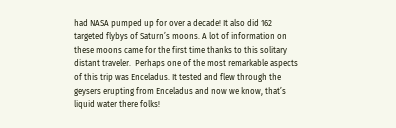had NASA pumped up for over a decade! It also did 162 targeted flybys of Saturn’s moons. A lot of information on these moons came for the first time thanks to this solitary distant traveler.  Perhaps one of the most remarkable aspects of this trip was Enceladus. It tested and flew through the geysers erupting from Enceladus and now we know, that’s liquid water there folks!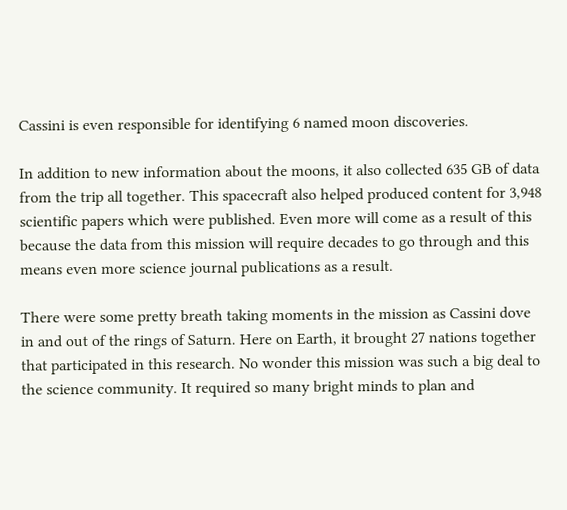Cassini is even responsible for identifying 6 named moon discoveries.

In addition to new information about the moons, it also collected 635 GB of data from the trip all together. This spacecraft also helped produced content for 3,948 scientific papers which were published. Even more will come as a result of this because the data from this mission will require decades to go through and this means even more science journal publications as a result.

There were some pretty breath taking moments in the mission as Cassini dove in and out of the rings of Saturn. Here on Earth, it brought 27 nations together that participated in this research. No wonder this mission was such a big deal to the science community. It required so many bright minds to plan and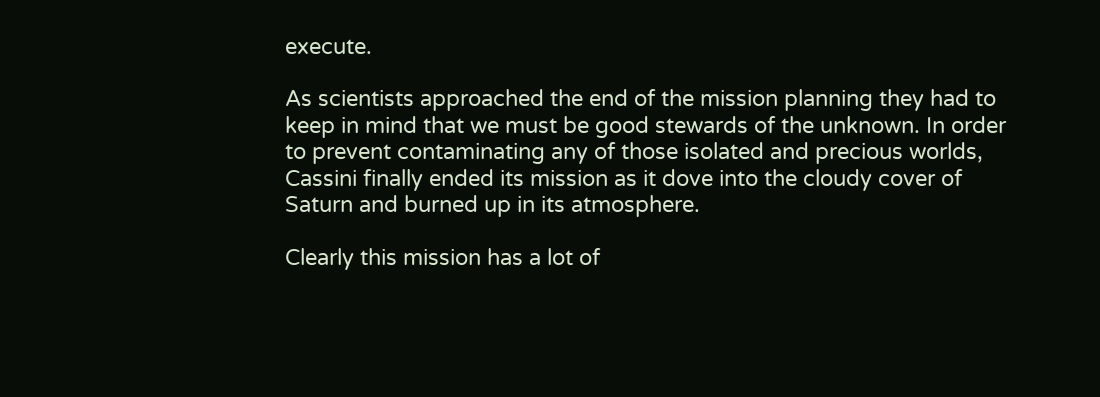execute.

As scientists approached the end of the mission planning they had to keep in mind that we must be good stewards of the unknown. In order to prevent contaminating any of those isolated and precious worlds, Cassini finally ended its mission as it dove into the cloudy cover of Saturn and burned up in its atmosphere.

Clearly this mission has a lot of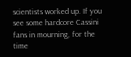scientists worked up. If you see some hardcore Cassini fans in mourning, for the time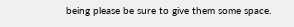being please be sure to give them some space.